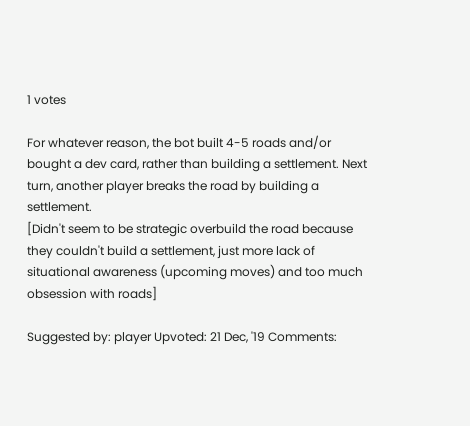1 votes

For whatever reason, the bot built 4-5 roads and/or bought a dev card, rather than building a settlement. Next turn, another player breaks the road by building a settlement.
[Didn't seem to be strategic overbuild the road because they couldn't build a settlement, just more lack of situational awareness (upcoming moves) and too much obsession with roads]

Suggested by: player Upvoted: 21 Dec, '19 Comments: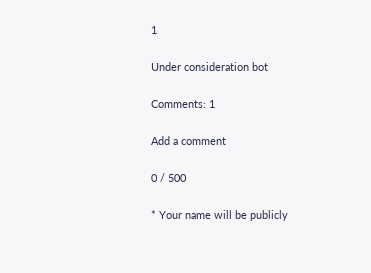1

Under consideration bot

Comments: 1

Add a comment

0 / 500

* Your name will be publicly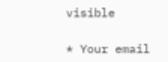visible

* Your email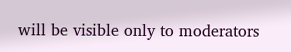will be visible only to moderators